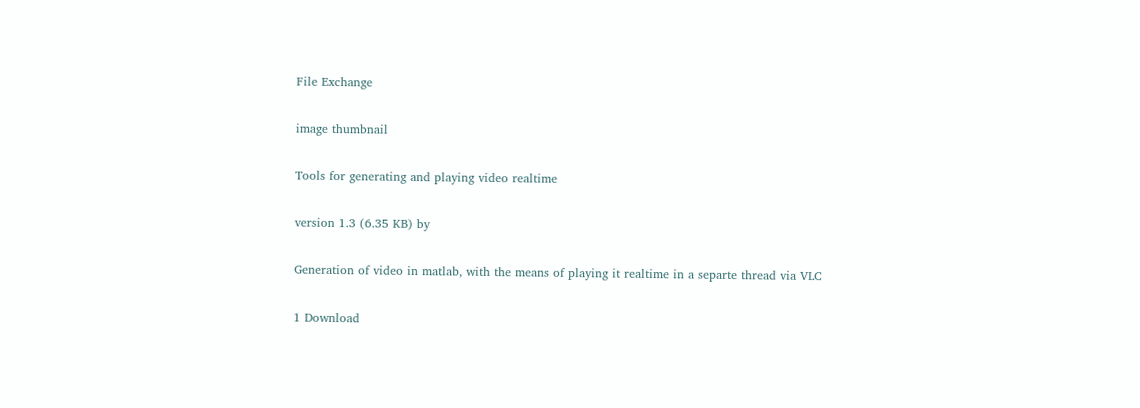File Exchange

image thumbnail

Tools for generating and playing video realtime

version 1.3 (6.35 KB) by

Generation of video in matlab, with the means of playing it realtime in a separte thread via VLC

1 Download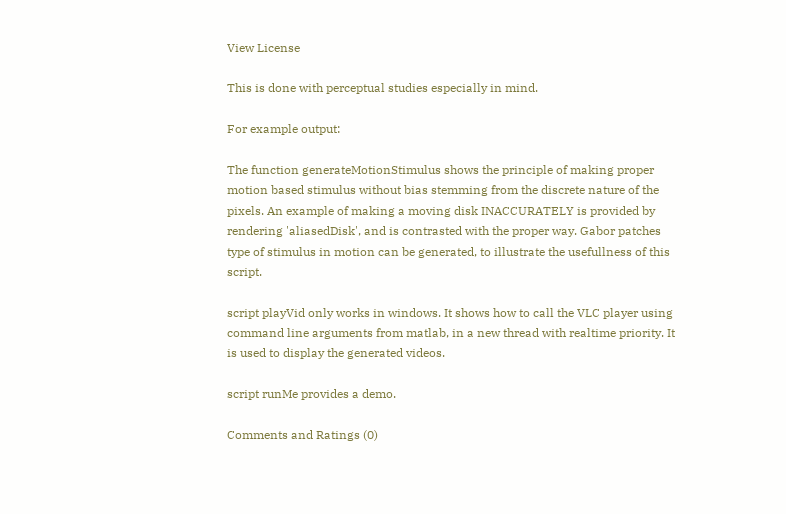View License

This is done with perceptual studies especially in mind.

For example output:

The function generateMotionStimulus shows the principle of making proper motion based stimulus without bias stemming from the discrete nature of the pixels. An example of making a moving disk INACCURATELY is provided by rendering 'aliasedDisk', and is contrasted with the proper way. Gabor patches type of stimulus in motion can be generated, to illustrate the usefullness of this script.

script playVid only works in windows. It shows how to call the VLC player using command line arguments from matlab, in a new thread with realtime priority. It is used to display the generated videos.

script runMe provides a demo.

Comments and Ratings (0)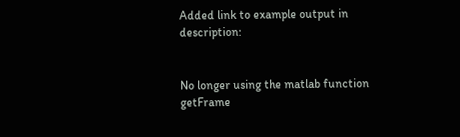Added link to example output in description:


No longer using the matlab function getFrame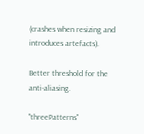(crashes when resizing and introduces artefacts).

Better threshold for the anti-aliasing.

"threePatterns"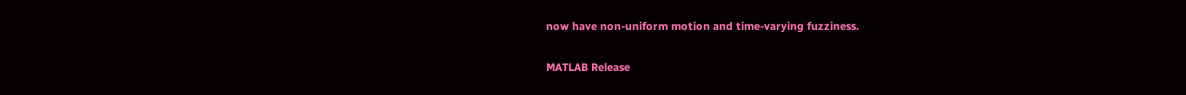now have non-uniform motion and time-varying fuzziness.

MATLAB Release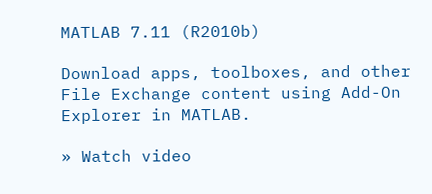MATLAB 7.11 (R2010b)

Download apps, toolboxes, and other File Exchange content using Add-On Explorer in MATLAB.

» Watch video